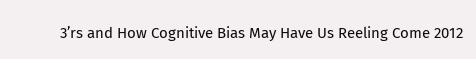3’rs and How Cognitive Bias May Have Us Reeling Come 2012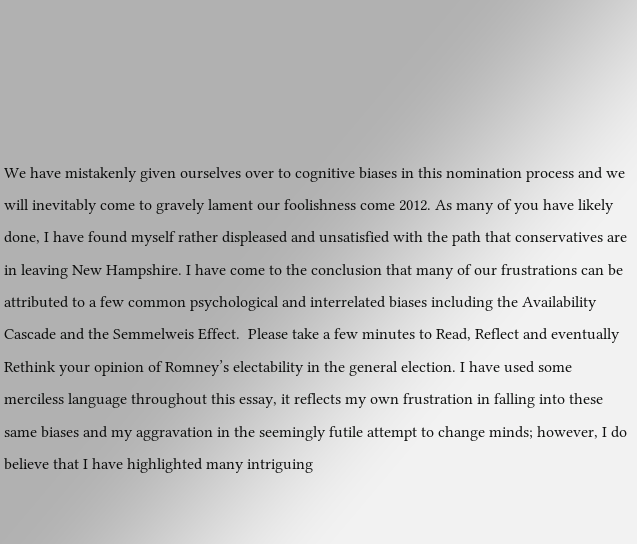We have mistakenly given ourselves over to cognitive biases in this nomination process and we will inevitably come to gravely lament our foolishness come 2012. As many of you have likely done, I have found myself rather displeased and unsatisfied with the path that conservatives are in leaving New Hampshire. I have come to the conclusion that many of our frustrations can be attributed to a few common psychological and interrelated biases including the Availability Cascade and the Semmelweis Effect.  Please take a few minutes to Read, Reflect and eventually Rethink your opinion of Romney’s electability in the general election. I have used some merciless language throughout this essay, it reflects my own frustration in falling into these same biases and my aggravation in the seemingly futile attempt to change minds; however, I do believe that I have highlighted many intriguing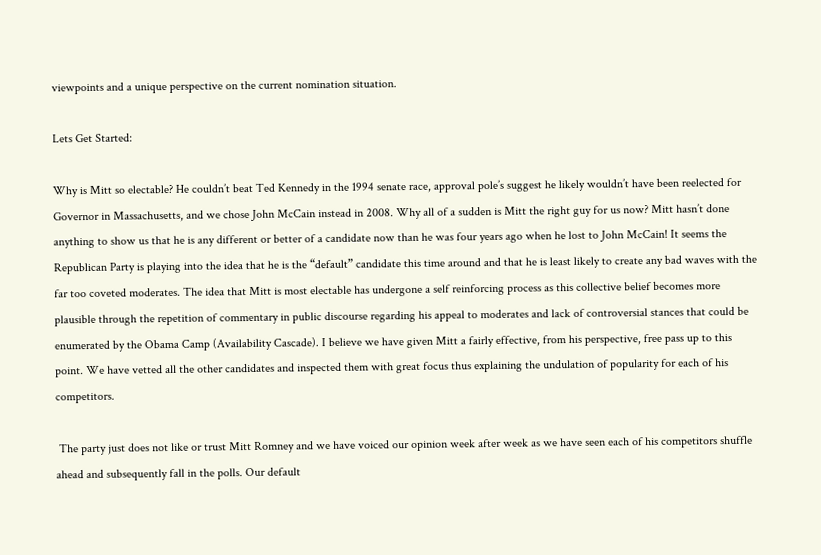viewpoints and a unique perspective on the current nomination situation.

Lets Get Started:

Why is Mitt so electable? He couldn’t beat Ted Kennedy in the 1994 senate race, approval pole’s suggest he likely wouldn’t have been reelected for Governor in Massachusetts, and we chose John McCain instead in 2008. Why all of a sudden is Mitt the right guy for us now? Mitt hasn’t done anything to show us that he is any different or better of a candidate now than he was four years ago when he lost to John McCain! It seems the Republican Party is playing into the idea that he is the “default” candidate this time around and that he is least likely to create any bad waves with the far too coveted moderates. The idea that Mitt is most electable has undergone a self reinforcing process as this collective belief becomes more plausible through the repetition of commentary in public discourse regarding his appeal to moderates and lack of controversial stances that could be enumerated by the Obama Camp (Availability Cascade). I believe we have given Mitt a fairly effective, from his perspective, free pass up to this point. We have vetted all the other candidates and inspected them with great focus thus explaining the undulation of popularity for each of his competitors.

 The party just does not like or trust Mitt Romney and we have voiced our opinion week after week as we have seen each of his competitors shuffle ahead and subsequently fall in the polls. Our default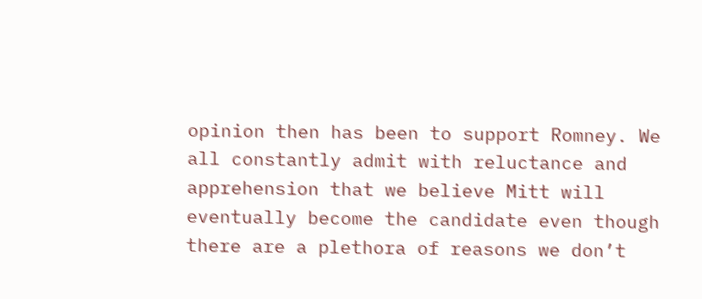opinion then has been to support Romney. We all constantly admit with reluctance and apprehension that we believe Mitt will eventually become the candidate even though there are a plethora of reasons we don’t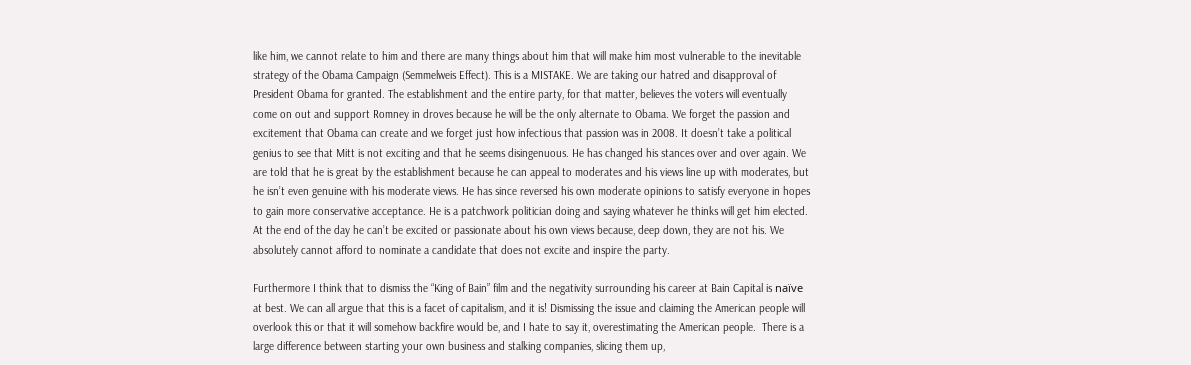like him, we cannot relate to him and there are many things about him that will make him most vulnerable to the inevitable strategy of the Obama Campaign (Semmelweis Effect). This is a MISTAKE. We are taking our hatred and disapproval of President Obama for granted. The establishment and the entire party, for that matter, believes the voters will eventually come on out and support Romney in droves because he will be the only alternate to Obama. We forget the passion and excitement that Obama can create and we forget just how infectious that passion was in 2008. It doesn’t take a political genius to see that Mitt is not exciting and that he seems disingenuous. He has changed his stances over and over again. We are told that he is great by the establishment because he can appeal to moderates and his views line up with moderates, but he isn’t even genuine with his moderate views. He has since reversed his own moderate opinions to satisfy everyone in hopes to gain more conservative acceptance. He is a patchwork politician doing and saying whatever he thinks will get him elected. At the end of the day he can’t be excited or passionate about his own views because, deep down, they are not his. We absolutely cannot afford to nominate a candidate that does not excite and inspire the party.

Furthermore I think that to dismiss the “King of Bain” film and the negativity surrounding his career at Bain Capital is naïve at best. We can all argue that this is a facet of capitalism, and it is! Dismissing the issue and claiming the American people will overlook this or that it will somehow backfire would be, and I hate to say it, overestimating the American people.  There is a large difference between starting your own business and stalking companies, slicing them up,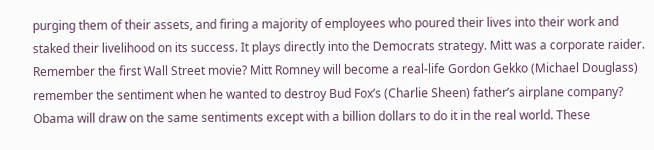purging them of their assets, and firing a majority of employees who poured their lives into their work and staked their livelihood on its success. It plays directly into the Democrats strategy. Mitt was a corporate raider. Remember the first Wall Street movie? Mitt Romney will become a real-life Gordon Gekko (Michael Douglass) remember the sentiment when he wanted to destroy Bud Fox’s (Charlie Sheen) father’s airplane company? Obama will draw on the same sentiments except with a billion dollars to do it in the real world. These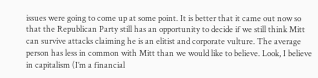issues were going to come up at some point. It is better that it came out now so that the Republican Party still has an opportunity to decide if we still think Mitt can survive attacks claiming he is an elitist and corporate vulture. The average person has less in common with Mitt than we would like to believe. Look, I believe in capitalism (I’m a financial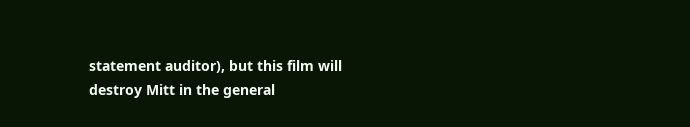statement auditor), but this film will destroy Mitt in the general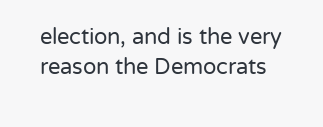election, and is the very reason the Democrats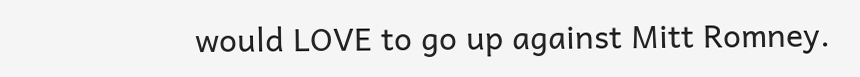would LOVE to go up against Mitt Romney.